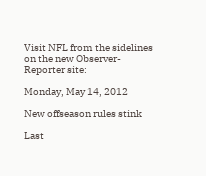Visit NFL from the sidelines on the new Observer-Reporter site:

Monday, May 14, 2012

New offseason rules stink

Last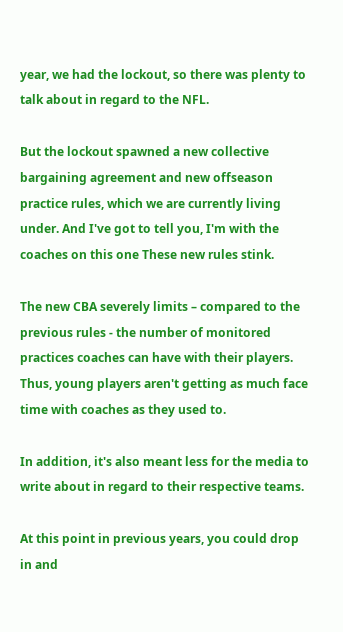year, we had the lockout, so there was plenty to talk about in regard to the NFL.

But the lockout spawned a new collective bargaining agreement and new offseason practice rules, which we are currently living under. And I've got to tell you, I'm with the coaches on this one These new rules stink.

The new CBA severely limits – compared to the previous rules - the number of monitored practices coaches can have with their players. Thus, young players aren't getting as much face time with coaches as they used to.

In addition, it's also meant less for the media to write about in regard to their respective teams.

At this point in previous years, you could drop in and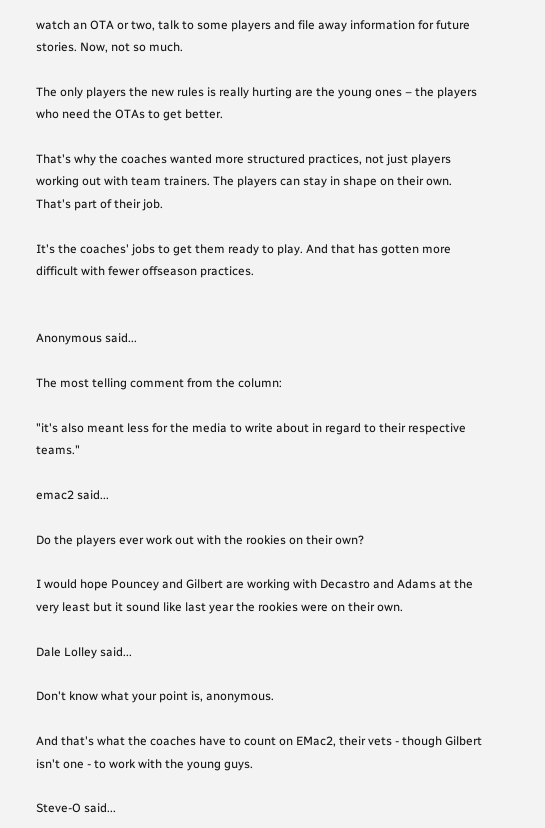watch an OTA or two, talk to some players and file away information for future stories. Now, not so much.

The only players the new rules is really hurting are the young ones – the players who need the OTAs to get better.

That's why the coaches wanted more structured practices, not just players working out with team trainers. The players can stay in shape on their own. That's part of their job.

It's the coaches' jobs to get them ready to play. And that has gotten more difficult with fewer offseason practices.


Anonymous said...

The most telling comment from the column:

"it's also meant less for the media to write about in regard to their respective teams."

emac2 said...

Do the players ever work out with the rookies on their own?

I would hope Pouncey and Gilbert are working with Decastro and Adams at the very least but it sound like last year the rookies were on their own.

Dale Lolley said...

Don't know what your point is, anonymous.

And that's what the coaches have to count on EMac2, their vets - though Gilbert isn't one - to work with the young guys.

Steve-O said...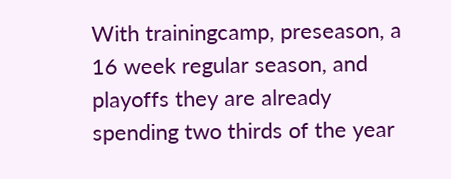With trainingcamp, preseason, a 16 week regular season, and playoffs they are already spending two thirds of the year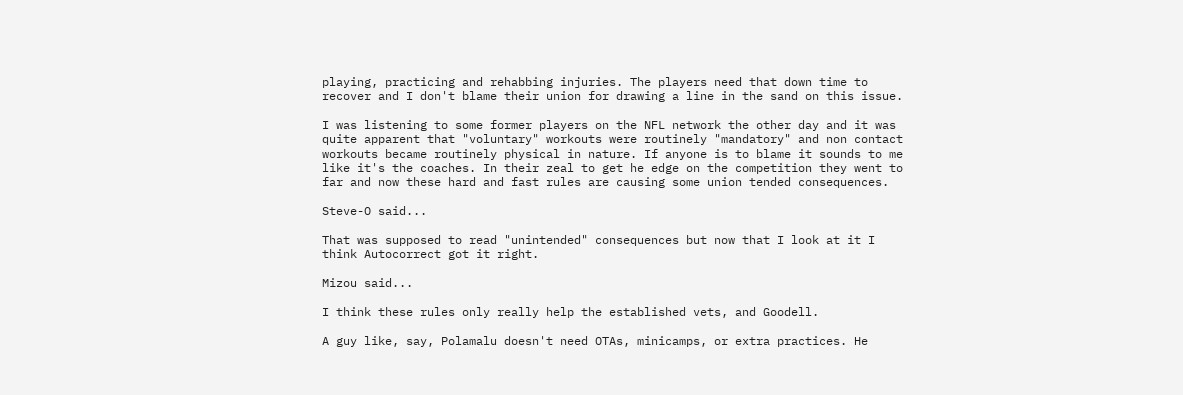playing, practicing and rehabbing injuries. The players need that down time to recover and I don't blame their union for drawing a line in the sand on this issue.

I was listening to some former players on the NFL network the other day and it was quite apparent that "voluntary" workouts were routinely "mandatory" and non contact workouts became routinely physical in nature. If anyone is to blame it sounds to me like it's the coaches. In their zeal to get he edge on the competition they went to far and now these hard and fast rules are causing some union tended consequences.

Steve-O said...

That was supposed to read "unintended" consequences but now that I look at it I think Autocorrect got it right.

Mizou said...

I think these rules only really help the established vets, and Goodell.

A guy like, say, Polamalu doesn't need OTAs, minicamps, or extra practices. He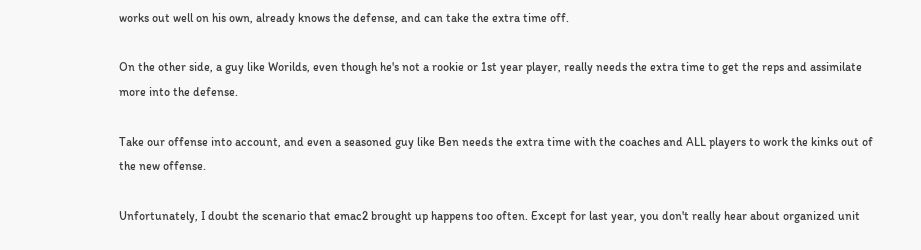works out well on his own, already knows the defense, and can take the extra time off.

On the other side, a guy like Worilds, even though he's not a rookie or 1st year player, really needs the extra time to get the reps and assimilate more into the defense.

Take our offense into account, and even a seasoned guy like Ben needs the extra time with the coaches and ALL players to work the kinks out of the new offense.

Unfortunately, I doubt the scenario that emac2 brought up happens too often. Except for last year, you don't really hear about organized unit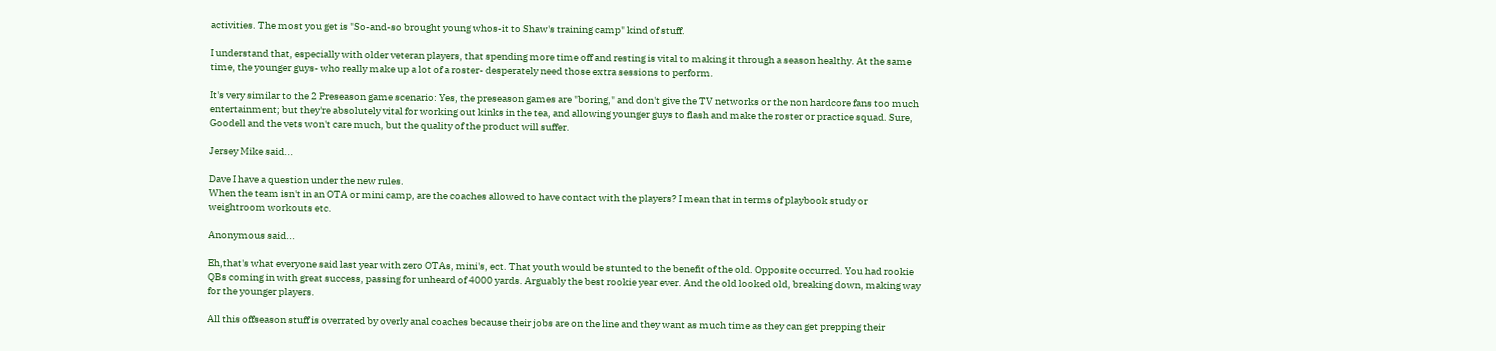activities. The most you get is "So-and-so brought young whos-it to Shaw's training camp" kind of stuff.

I understand that, especially with older veteran players, that spending more time off and resting is vital to making it through a season healthy. At the same time, the younger guys- who really make up a lot of a roster- desperately need those extra sessions to perform.

It's very similar to the 2 Preseason game scenario: Yes, the preseason games are "boring," and don't give the TV networks or the non hardcore fans too much entertainment; but they're absolutely vital for working out kinks in the tea, and allowing younger guys to flash and make the roster or practice squad. Sure, Goodell and the vets won't care much, but the quality of the product will suffer.

Jersey Mike said...

Dave I have a question under the new rules.
When the team isn't in an OTA or mini camp, are the coaches allowed to have contact with the players? I mean that in terms of playbook study or weightroom workouts etc.

Anonymous said...

Eh,that's what everyone said last year with zero OTAs, mini's, ect. That youth would be stunted to the benefit of the old. Opposite occurred. You had rookie QBs coming in with great success, passing for unheard of 4000 yards. Arguably the best rookie year ever. And the old looked old, breaking down, making way for the younger players.

All this offseason stuff is overrated by overly anal coaches because their jobs are on the line and they want as much time as they can get prepping their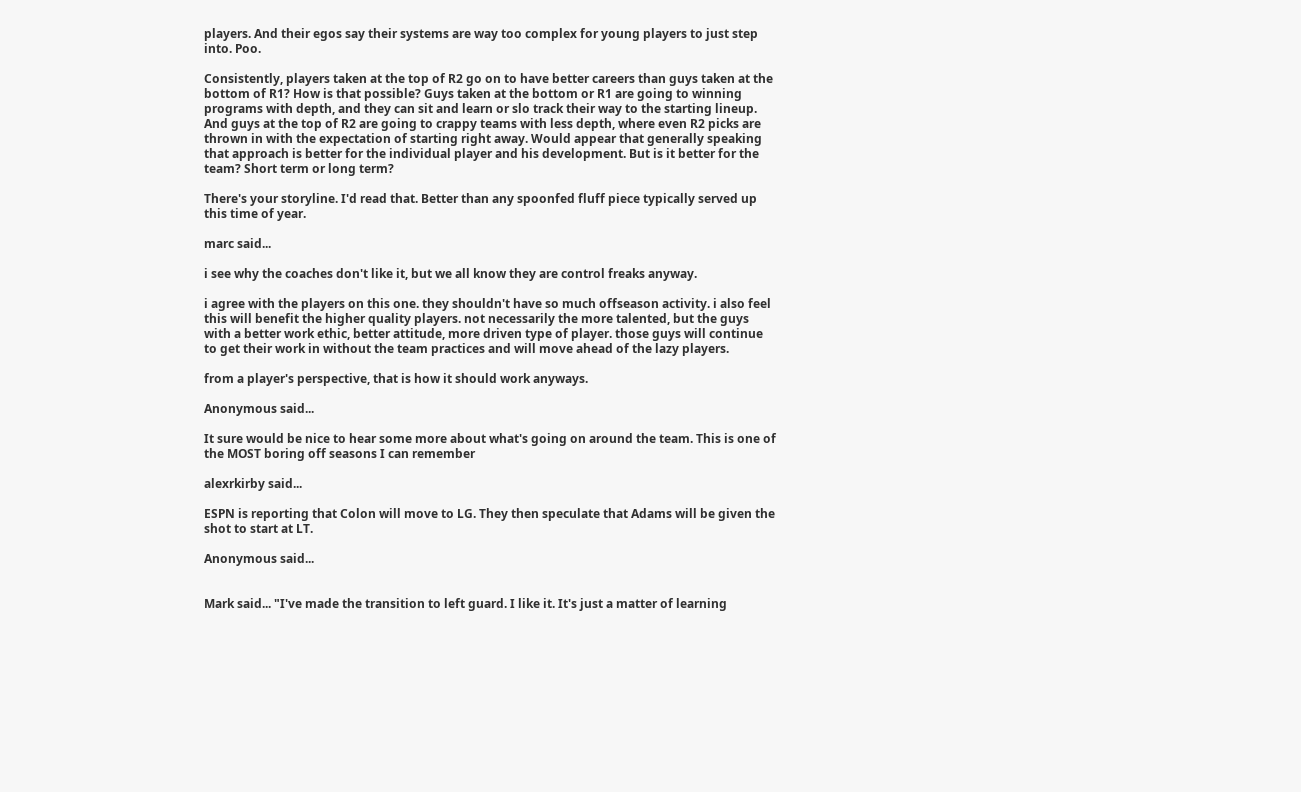players. And their egos say their systems are way too complex for young players to just step into. Poo.

Consistently, players taken at the top of R2 go on to have better careers than guys taken at the bottom of R1? How is that possible? Guys taken at the bottom or R1 are going to winning programs with depth, and they can sit and learn or slo track their way to the starting lineup. And guys at the top of R2 are going to crappy teams with less depth, where even R2 picks are thrown in with the expectation of starting right away. Would appear that generally speaking that approach is better for the individual player and his development. But is it better for the team? Short term or long term?

There's your storyline. I'd read that. Better than any spoonfed fluff piece typically served up this time of year.

marc said...

i see why the coaches don't like it, but we all know they are control freaks anyway.

i agree with the players on this one. they shouldn't have so much offseason activity. i also feel this will benefit the higher quality players. not necessarily the more talented, but the guys with a better work ethic, better attitude, more driven type of player. those guys will continue to get their work in without the team practices and will move ahead of the lazy players.

from a player's perspective, that is how it should work anyways.

Anonymous said...

It sure would be nice to hear some more about what's going on around the team. This is one of the MOST boring off seasons I can remember

alexrkirby said...

ESPN is reporting that Colon will move to LG. They then speculate that Adams will be given the shot to start at LT.

Anonymous said...


Mark said... "I've made the transition to left guard. I like it. It's just a matter of learning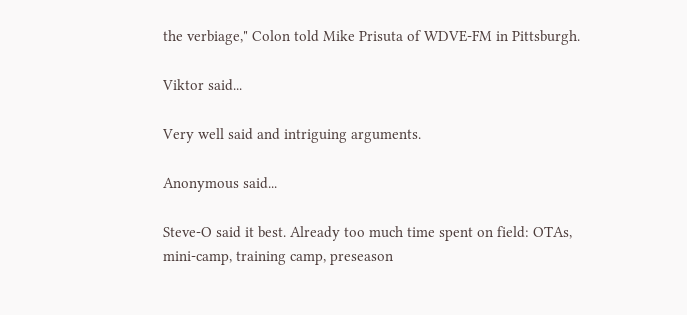the verbiage," Colon told Mike Prisuta of WDVE-FM in Pittsburgh.

Viktor said...

Very well said and intriguing arguments.

Anonymous said...

Steve-O said it best. Already too much time spent on field: OTAs, mini-camp, training camp, preseason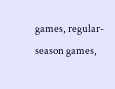games, regular-season games,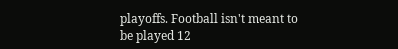playoffs. Football isn't meant to be played 12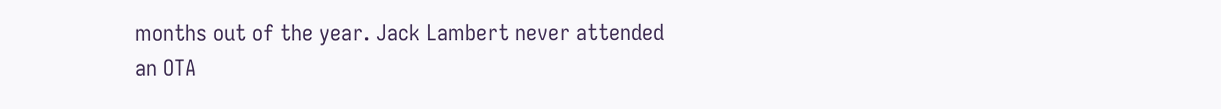months out of the year. Jack Lambert never attended an OTA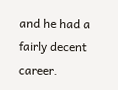and he had a fairly decent career.